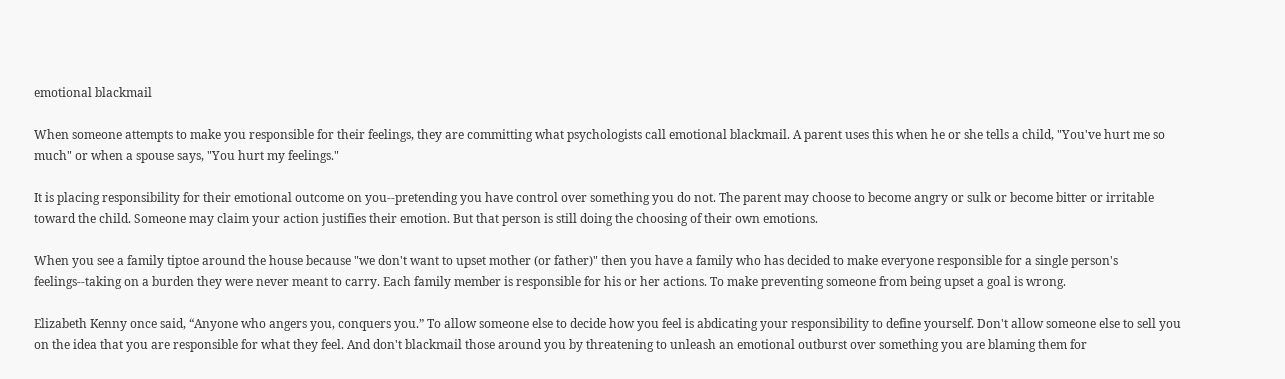emotional blackmail

When someone attempts to make you responsible for their feelings, they are committing what psychologists call emotional blackmail. A parent uses this when he or she tells a child, "You've hurt me so much" or when a spouse says, "You hurt my feelings."

It is placing responsibility for their emotional outcome on you--pretending you have control over something you do not. The parent may choose to become angry or sulk or become bitter or irritable toward the child. Someone may claim your action justifies their emotion. But that person is still doing the choosing of their own emotions.

When you see a family tiptoe around the house because "we don't want to upset mother (or father)" then you have a family who has decided to make everyone responsible for a single person's feelings--taking on a burden they were never meant to carry. Each family member is responsible for his or her actions. To make preventing someone from being upset a goal is wrong.

Elizabeth Kenny once said, “Anyone who angers you, conquers you.” To allow someone else to decide how you feel is abdicating your responsibility to define yourself. Don't allow someone else to sell you on the idea that you are responsible for what they feel. And don't blackmail those around you by threatening to unleash an emotional outburst over something you are blaming them for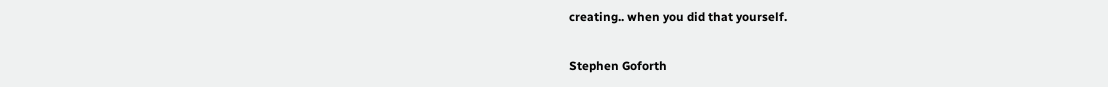creating.. when you did that yourself.

Stephen Goforth